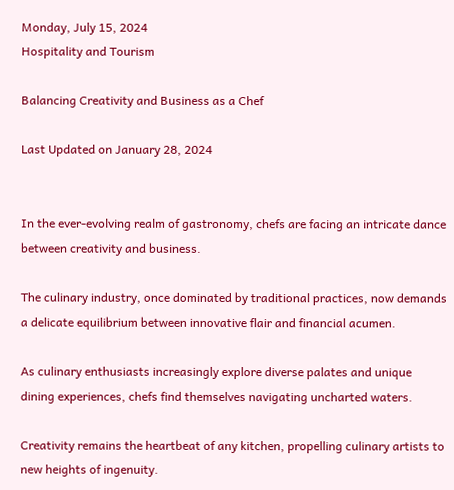Monday, July 15, 2024
Hospitality and Tourism

Balancing Creativity and Business as a Chef

Last Updated on January 28, 2024


In the ever-evolving realm of gastronomy, chefs are facing an intricate dance between creativity and business.

The culinary industry, once dominated by traditional practices, now demands a delicate equilibrium between innovative flair and financial acumen.

As culinary enthusiasts increasingly explore diverse palates and unique dining experiences, chefs find themselves navigating uncharted waters.

Creativity remains the heartbeat of any kitchen, propelling culinary artists to new heights of ingenuity.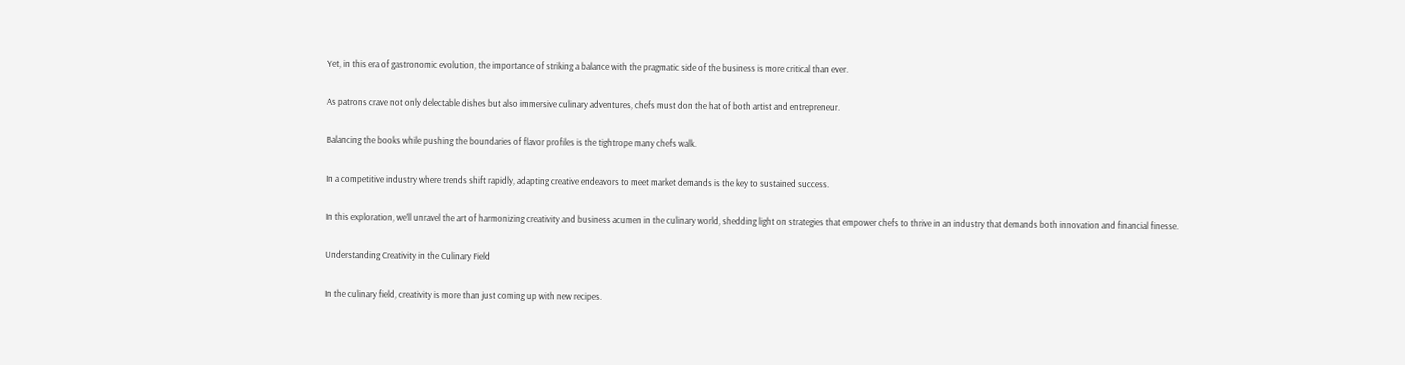Yet, in this era of gastronomic evolution, the importance of striking a balance with the pragmatic side of the business is more critical than ever.

As patrons crave not only delectable dishes but also immersive culinary adventures, chefs must don the hat of both artist and entrepreneur.

Balancing the books while pushing the boundaries of flavor profiles is the tightrope many chefs walk.

In a competitive industry where trends shift rapidly, adapting creative endeavors to meet market demands is the key to sustained success.

In this exploration, we’ll unravel the art of harmonizing creativity and business acumen in the culinary world, shedding light on strategies that empower chefs to thrive in an industry that demands both innovation and financial finesse.

Understanding Creativity in the Culinary Field

In the culinary field, creativity is more than just coming up with new recipes.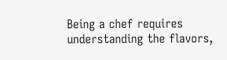Being a chef requires understanding the flavors,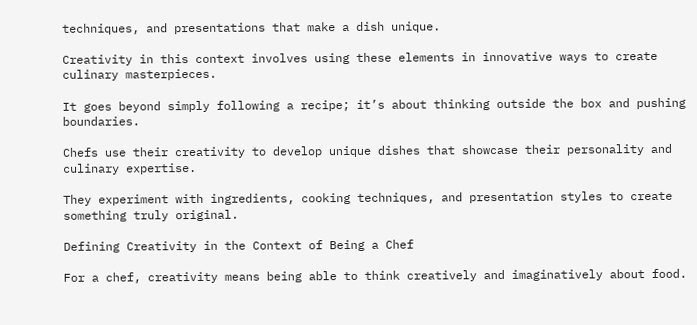techniques, and presentations that make a dish unique.

Creativity in this context involves using these elements in innovative ways to create culinary masterpieces.

It goes beyond simply following a recipe; it’s about thinking outside the box and pushing boundaries.

Chefs use their creativity to develop unique dishes that showcase their personality and culinary expertise.

They experiment with ingredients, cooking techniques, and presentation styles to create something truly original.

Defining Creativity in the Context of Being a Chef

For a chef, creativity means being able to think creatively and imaginatively about food.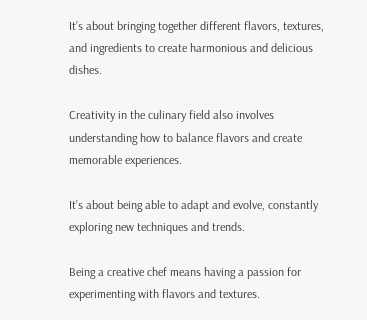It’s about bringing together different flavors, textures, and ingredients to create harmonious and delicious dishes.

Creativity in the culinary field also involves understanding how to balance flavors and create memorable experiences.

It’s about being able to adapt and evolve, constantly exploring new techniques and trends.

Being a creative chef means having a passion for experimenting with flavors and textures.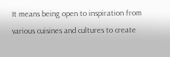It means being open to inspiration from various cuisines and cultures to create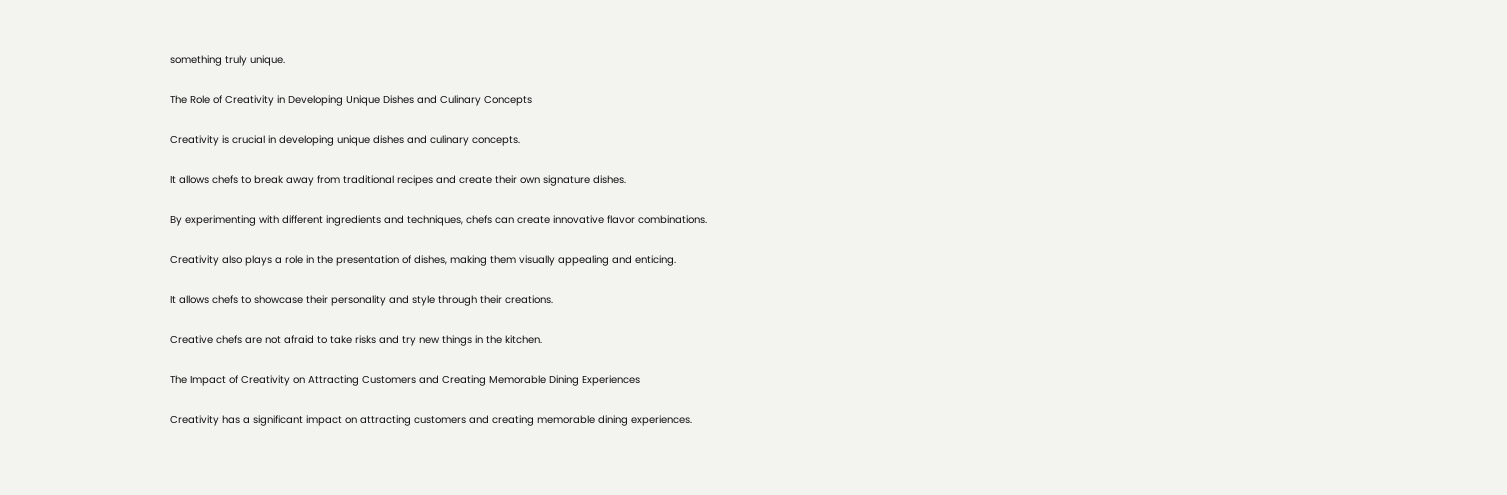something truly unique.

The Role of Creativity in Developing Unique Dishes and Culinary Concepts

Creativity is crucial in developing unique dishes and culinary concepts.

It allows chefs to break away from traditional recipes and create their own signature dishes.

By experimenting with different ingredients and techniques, chefs can create innovative flavor combinations.

Creativity also plays a role in the presentation of dishes, making them visually appealing and enticing.

It allows chefs to showcase their personality and style through their creations.

Creative chefs are not afraid to take risks and try new things in the kitchen.

The Impact of Creativity on Attracting Customers and Creating Memorable Dining Experiences

Creativity has a significant impact on attracting customers and creating memorable dining experiences.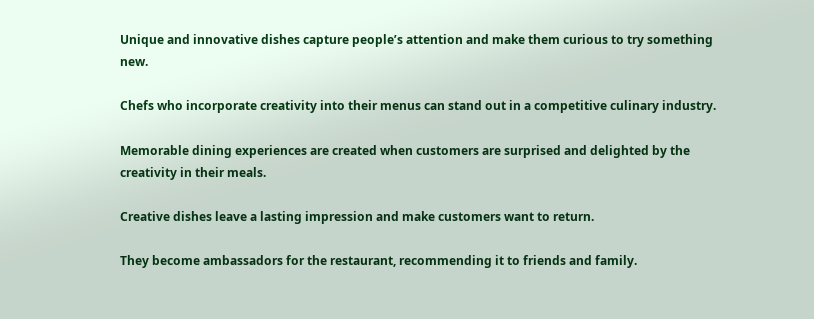Unique and innovative dishes capture people’s attention and make them curious to try something new.

Chefs who incorporate creativity into their menus can stand out in a competitive culinary industry.

Memorable dining experiences are created when customers are surprised and delighted by the creativity in their meals.

Creative dishes leave a lasting impression and make customers want to return.

They become ambassadors for the restaurant, recommending it to friends and family.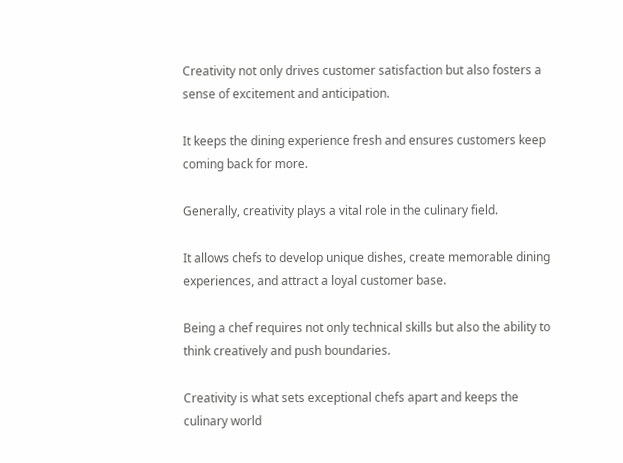Creativity not only drives customer satisfaction but also fosters a sense of excitement and anticipation.

It keeps the dining experience fresh and ensures customers keep coming back for more.

Generally, creativity plays a vital role in the culinary field.

It allows chefs to develop unique dishes, create memorable dining experiences, and attract a loyal customer base.

Being a chef requires not only technical skills but also the ability to think creatively and push boundaries.

Creativity is what sets exceptional chefs apart and keeps the culinary world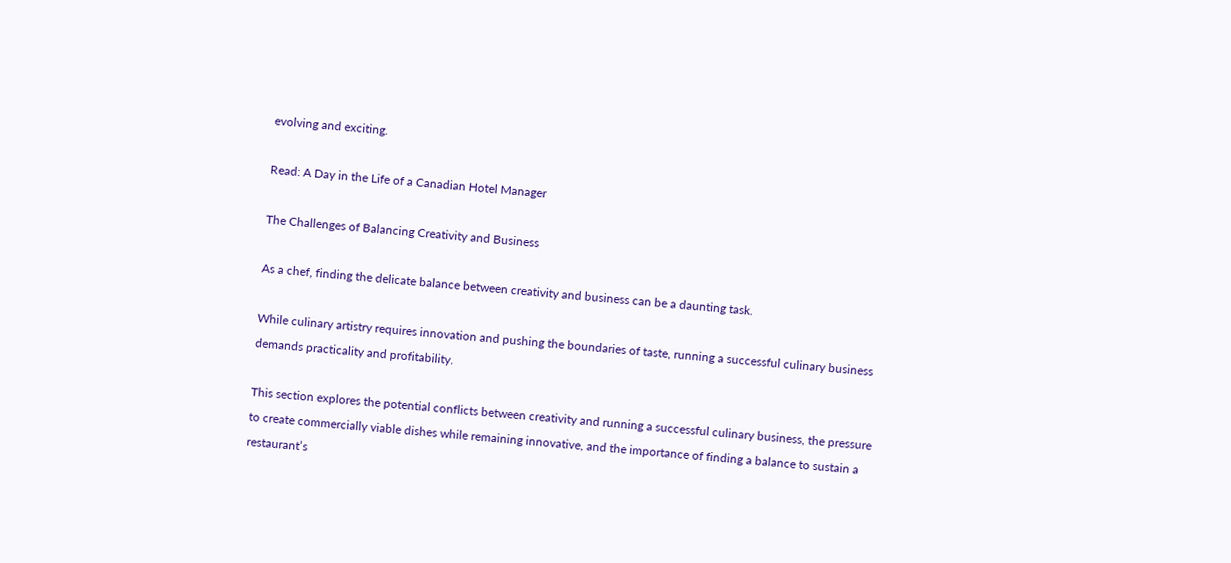evolving and exciting.

Read: A Day in the Life of a Canadian Hotel Manager

The Challenges of Balancing Creativity and Business

As a chef, finding the delicate balance between creativity and business can be a daunting task.

While culinary artistry requires innovation and pushing the boundaries of taste, running a successful culinary business demands practicality and profitability.

This section explores the potential conflicts between creativity and running a successful culinary business, the pressure to create commercially viable dishes while remaining innovative, and the importance of finding a balance to sustain a restaurant’s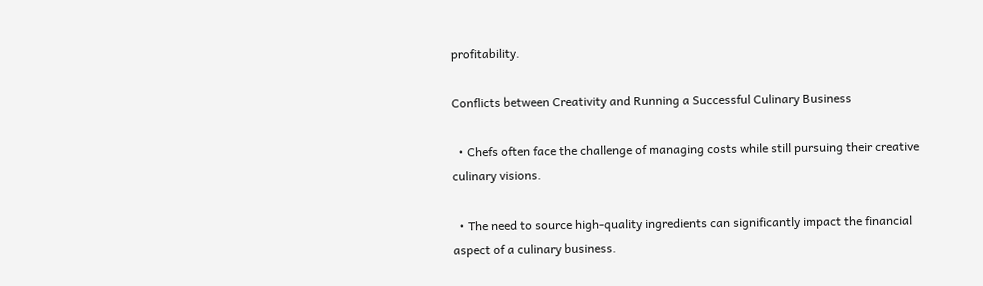profitability.

Conflicts between Creativity and Running a Successful Culinary Business

  • Chefs often face the challenge of managing costs while still pursuing their creative culinary visions.

  • The need to source high-quality ingredients can significantly impact the financial aspect of a culinary business.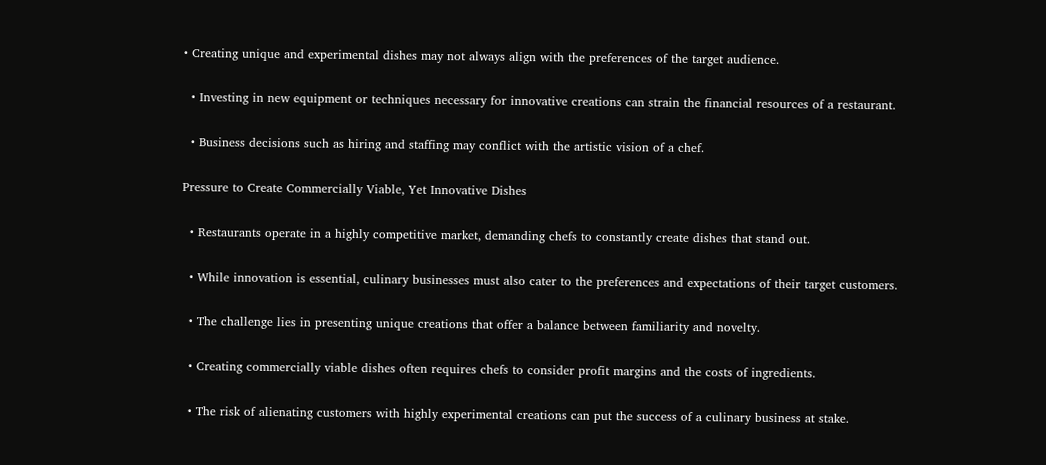• Creating unique and experimental dishes may not always align with the preferences of the target audience.

  • Investing in new equipment or techniques necessary for innovative creations can strain the financial resources of a restaurant.

  • Business decisions such as hiring and staffing may conflict with the artistic vision of a chef.

Pressure to Create Commercially Viable, Yet Innovative Dishes

  • Restaurants operate in a highly competitive market, demanding chefs to constantly create dishes that stand out.

  • While innovation is essential, culinary businesses must also cater to the preferences and expectations of their target customers.

  • The challenge lies in presenting unique creations that offer a balance between familiarity and novelty.

  • Creating commercially viable dishes often requires chefs to consider profit margins and the costs of ingredients.

  • The risk of alienating customers with highly experimental creations can put the success of a culinary business at stake.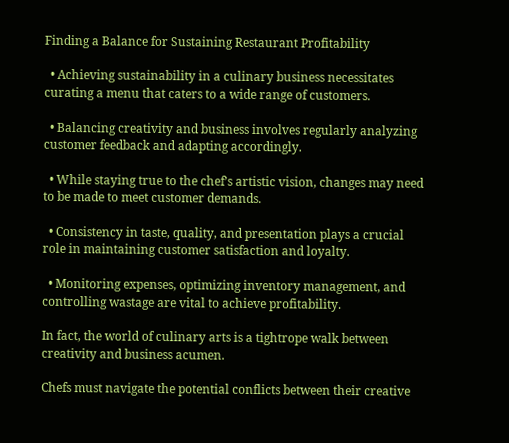Finding a Balance for Sustaining Restaurant Profitability

  • Achieving sustainability in a culinary business necessitates curating a menu that caters to a wide range of customers.

  • Balancing creativity and business involves regularly analyzing customer feedback and adapting accordingly.

  • While staying true to the chef’s artistic vision, changes may need to be made to meet customer demands.

  • Consistency in taste, quality, and presentation plays a crucial role in maintaining customer satisfaction and loyalty.

  • Monitoring expenses, optimizing inventory management, and controlling wastage are vital to achieve profitability.

In fact, the world of culinary arts is a tightrope walk between creativity and business acumen.

Chefs must navigate the potential conflicts between their creative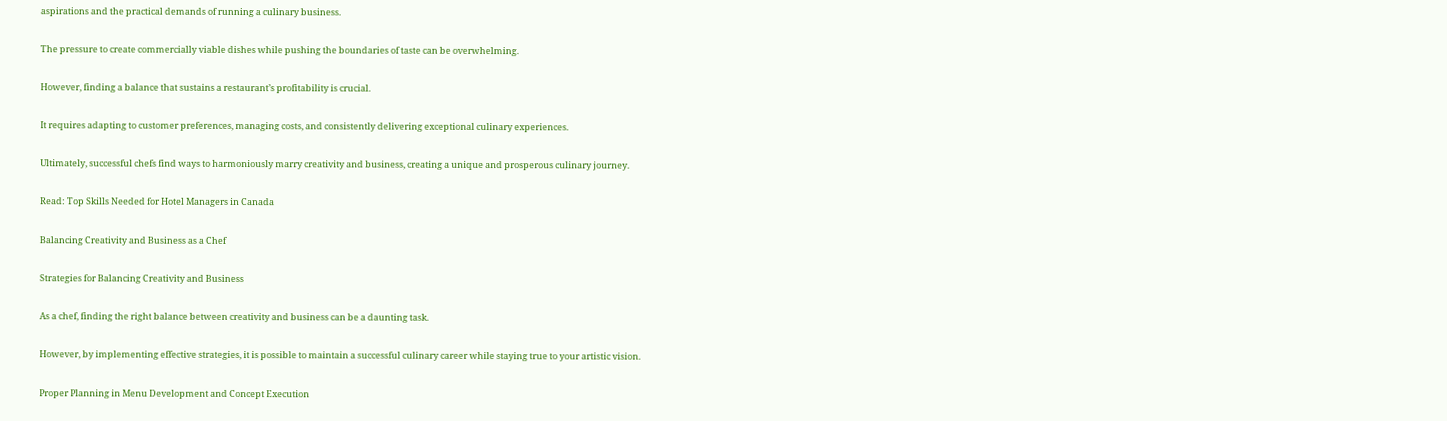aspirations and the practical demands of running a culinary business.

The pressure to create commercially viable dishes while pushing the boundaries of taste can be overwhelming.

However, finding a balance that sustains a restaurant’s profitability is crucial.

It requires adapting to customer preferences, managing costs, and consistently delivering exceptional culinary experiences.

Ultimately, successful chefs find ways to harmoniously marry creativity and business, creating a unique and prosperous culinary journey.

Read: Top Skills Needed for Hotel Managers in Canada

Balancing Creativity and Business as a Chef

Strategies for Balancing Creativity and Business

As a chef, finding the right balance between creativity and business can be a daunting task.

However, by implementing effective strategies, it is possible to maintain a successful culinary career while staying true to your artistic vision.

Proper Planning in Menu Development and Concept Execution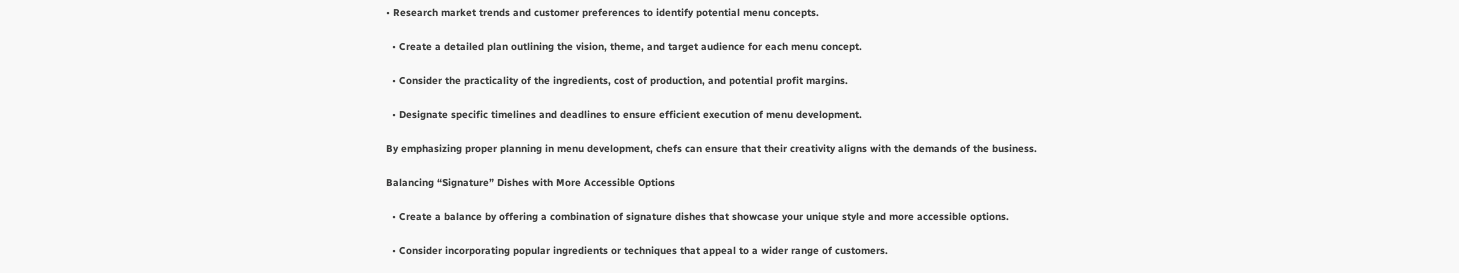• Research market trends and customer preferences to identify potential menu concepts.

  • Create a detailed plan outlining the vision, theme, and target audience for each menu concept.

  • Consider the practicality of the ingredients, cost of production, and potential profit margins.

  • Designate specific timelines and deadlines to ensure efficient execution of menu development.

By emphasizing proper planning in menu development, chefs can ensure that their creativity aligns with the demands of the business.

Balancing “Signature” Dishes with More Accessible Options

  • Create a balance by offering a combination of signature dishes that showcase your unique style and more accessible options.

  • Consider incorporating popular ingredients or techniques that appeal to a wider range of customers.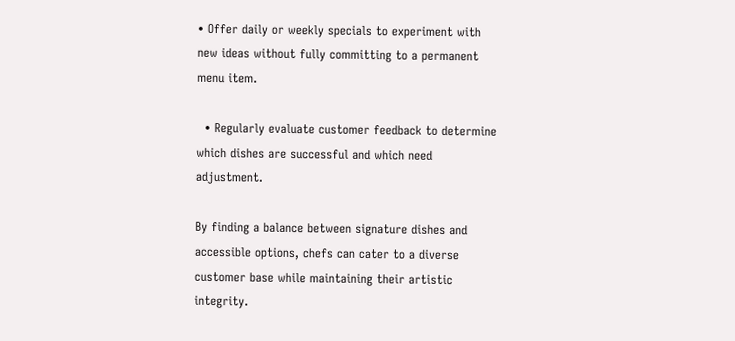• Offer daily or weekly specials to experiment with new ideas without fully committing to a permanent menu item.

  • Regularly evaluate customer feedback to determine which dishes are successful and which need adjustment.

By finding a balance between signature dishes and accessible options, chefs can cater to a diverse customer base while maintaining their artistic integrity.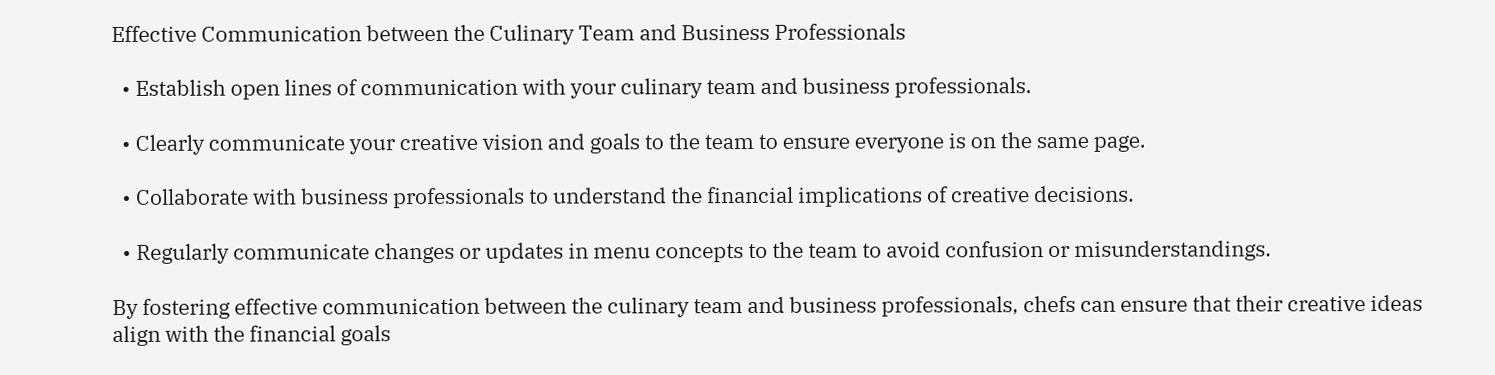Effective Communication between the Culinary Team and Business Professionals

  • Establish open lines of communication with your culinary team and business professionals.

  • Clearly communicate your creative vision and goals to the team to ensure everyone is on the same page.

  • Collaborate with business professionals to understand the financial implications of creative decisions.

  • Regularly communicate changes or updates in menu concepts to the team to avoid confusion or misunderstandings.

By fostering effective communication between the culinary team and business professionals, chefs can ensure that their creative ideas align with the financial goals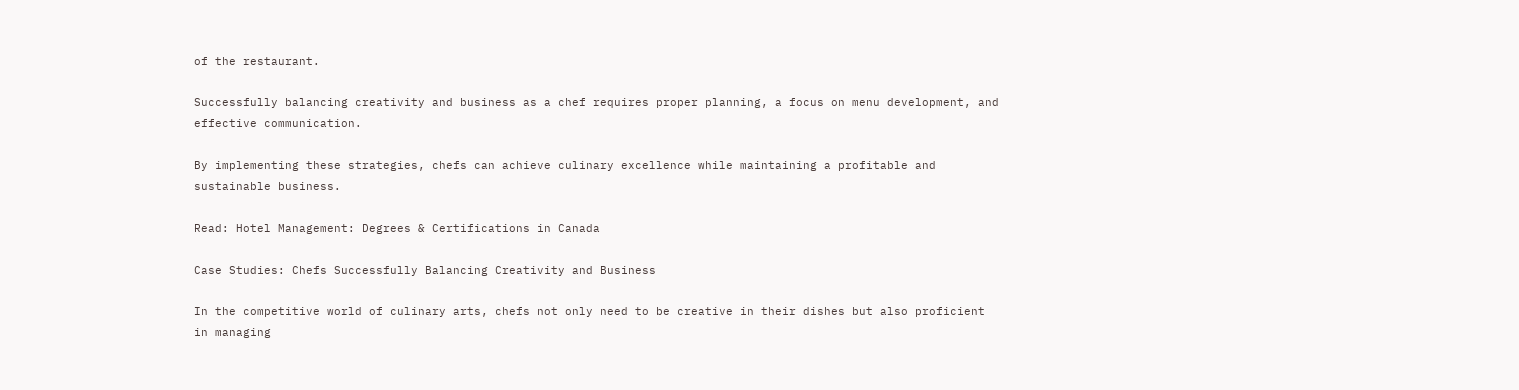of the restaurant.

Successfully balancing creativity and business as a chef requires proper planning, a focus on menu development, and effective communication.

By implementing these strategies, chefs can achieve culinary excellence while maintaining a profitable and sustainable business.

Read: Hotel Management: Degrees & Certifications in Canada

Case Studies: Chefs Successfully Balancing Creativity and Business

In the competitive world of culinary arts, chefs not only need to be creative in their dishes but also proficient in managing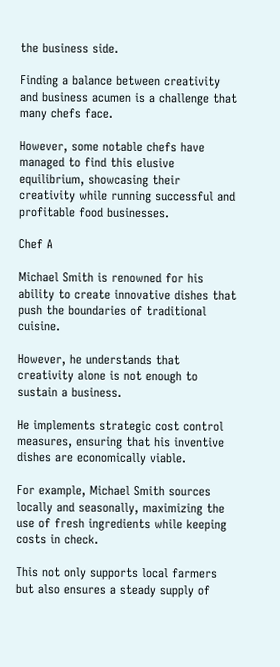the business side.

Finding a balance between creativity and business acumen is a challenge that many chefs face.

However, some notable chefs have managed to find this elusive equilibrium, showcasing their creativity while running successful and profitable food businesses.

Chef A

Michael Smith is renowned for his ability to create innovative dishes that push the boundaries of traditional cuisine.

However, he understands that creativity alone is not enough to sustain a business.

He implements strategic cost control measures, ensuring that his inventive dishes are economically viable.

For example, Michael Smith sources locally and seasonally, maximizing the use of fresh ingredients while keeping costs in check.

This not only supports local farmers but also ensures a steady supply of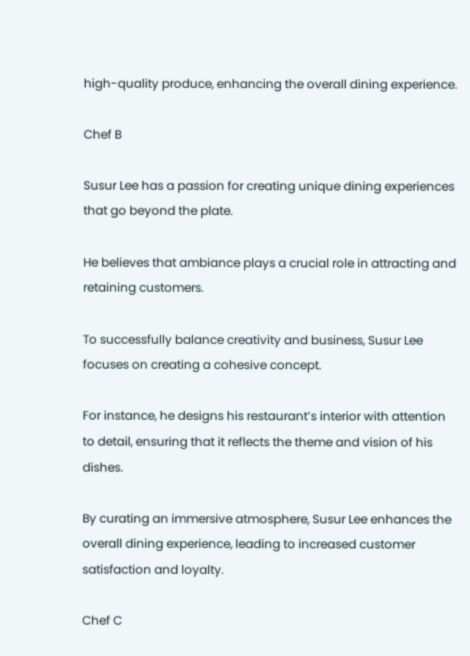high-quality produce, enhancing the overall dining experience.

Chef B

Susur Lee has a passion for creating unique dining experiences that go beyond the plate.

He believes that ambiance plays a crucial role in attracting and retaining customers.

To successfully balance creativity and business, Susur Lee focuses on creating a cohesive concept.

For instance, he designs his restaurant’s interior with attention to detail, ensuring that it reflects the theme and vision of his dishes.

By curating an immersive atmosphere, Susur Lee enhances the overall dining experience, leading to increased customer satisfaction and loyalty.

Chef C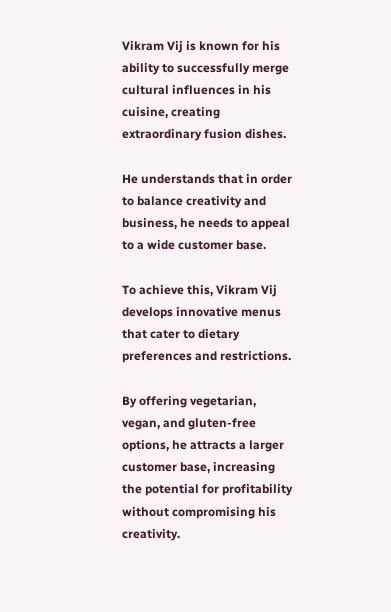Vikram Vij is known for his ability to successfully merge cultural influences in his cuisine, creating extraordinary fusion dishes.

He understands that in order to balance creativity and business, he needs to appeal to a wide customer base.

To achieve this, Vikram Vij develops innovative menus that cater to dietary preferences and restrictions.

By offering vegetarian, vegan, and gluten-free options, he attracts a larger customer base, increasing the potential for profitability without compromising his creativity.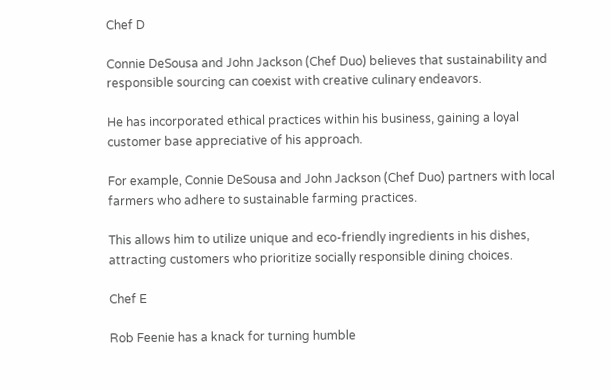Chef D

Connie DeSousa and John Jackson (Chef Duo) believes that sustainability and responsible sourcing can coexist with creative culinary endeavors.

He has incorporated ethical practices within his business, gaining a loyal customer base appreciative of his approach.

For example, Connie DeSousa and John Jackson (Chef Duo) partners with local farmers who adhere to sustainable farming practices.

This allows him to utilize unique and eco-friendly ingredients in his dishes, attracting customers who prioritize socially responsible dining choices.

Chef E

Rob Feenie has a knack for turning humble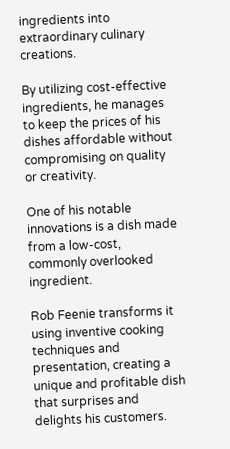ingredients into extraordinary culinary creations.

By utilizing cost-effective ingredients, he manages to keep the prices of his dishes affordable without compromising on quality or creativity.

One of his notable innovations is a dish made from a low-cost, commonly overlooked ingredient.

Rob Feenie transforms it using inventive cooking techniques and presentation, creating a unique and profitable dish that surprises and delights his customers.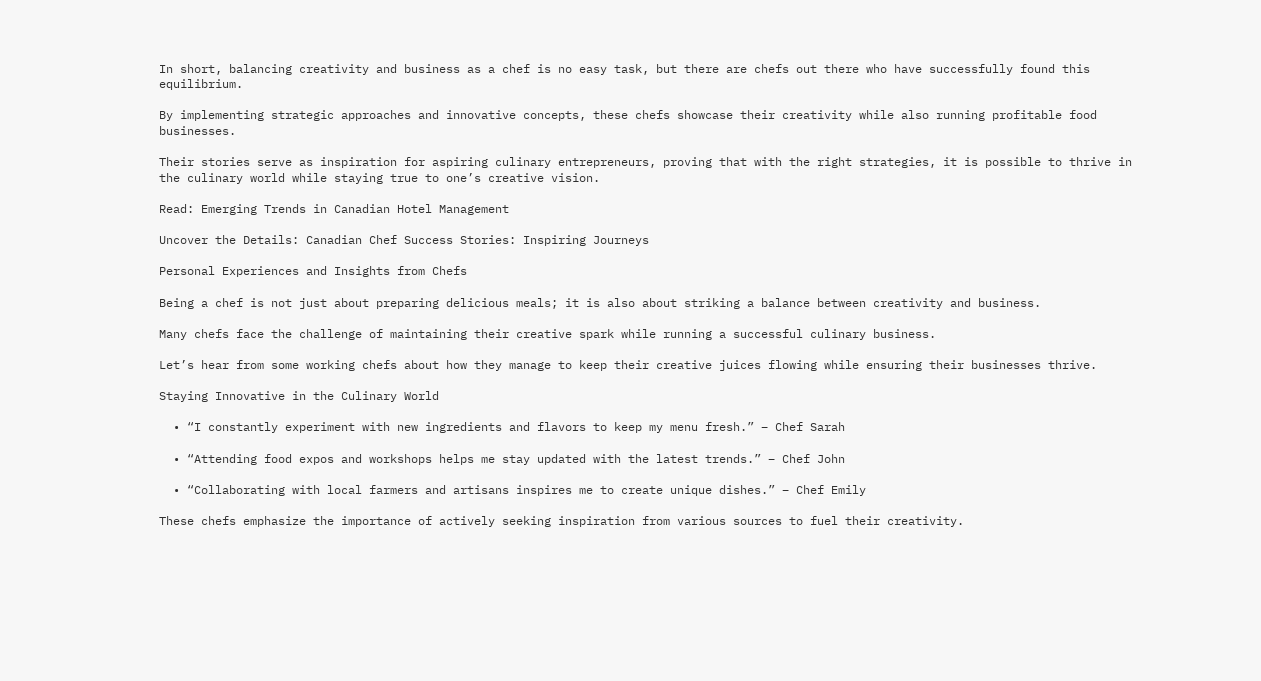In short, balancing creativity and business as a chef is no easy task, but there are chefs out there who have successfully found this equilibrium.

By implementing strategic approaches and innovative concepts, these chefs showcase their creativity while also running profitable food businesses.

Their stories serve as inspiration for aspiring culinary entrepreneurs, proving that with the right strategies, it is possible to thrive in the culinary world while staying true to one’s creative vision.

Read: Emerging Trends in Canadian Hotel Management

Uncover the Details: Canadian Chef Success Stories: Inspiring Journeys

Personal Experiences and Insights from Chefs

Being a chef is not just about preparing delicious meals; it is also about striking a balance between creativity and business.

Many chefs face the challenge of maintaining their creative spark while running a successful culinary business.

Let’s hear from some working chefs about how they manage to keep their creative juices flowing while ensuring their businesses thrive.

Staying Innovative in the Culinary World

  • “I constantly experiment with new ingredients and flavors to keep my menu fresh.” – Chef Sarah

  • “Attending food expos and workshops helps me stay updated with the latest trends.” – Chef John

  • “Collaborating with local farmers and artisans inspires me to create unique dishes.” – Chef Emily

These chefs emphasize the importance of actively seeking inspiration from various sources to fuel their creativity.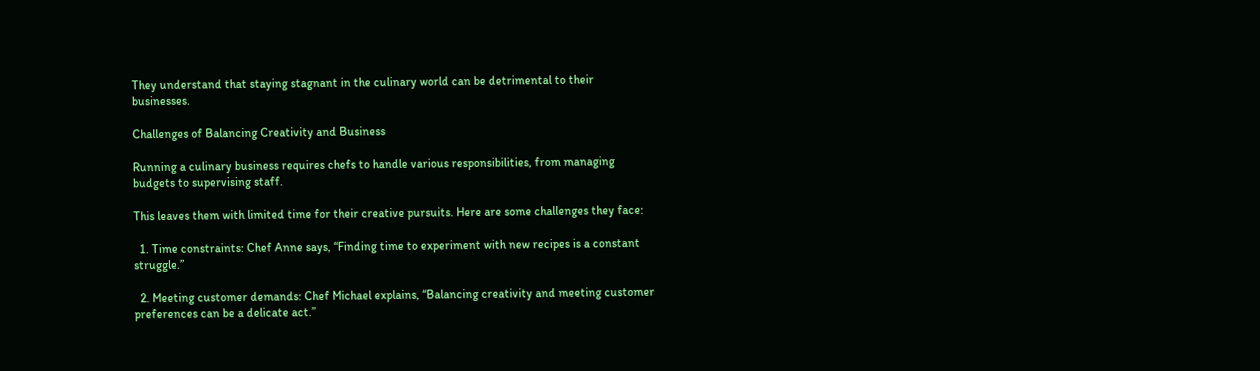They understand that staying stagnant in the culinary world can be detrimental to their businesses.

Challenges of Balancing Creativity and Business

Running a culinary business requires chefs to handle various responsibilities, from managing budgets to supervising staff.

This leaves them with limited time for their creative pursuits. Here are some challenges they face:

  1. Time constraints: Chef Anne says, “Finding time to experiment with new recipes is a constant struggle.”

  2. Meeting customer demands: Chef Michael explains, “Balancing creativity and meeting customer preferences can be a delicate act.”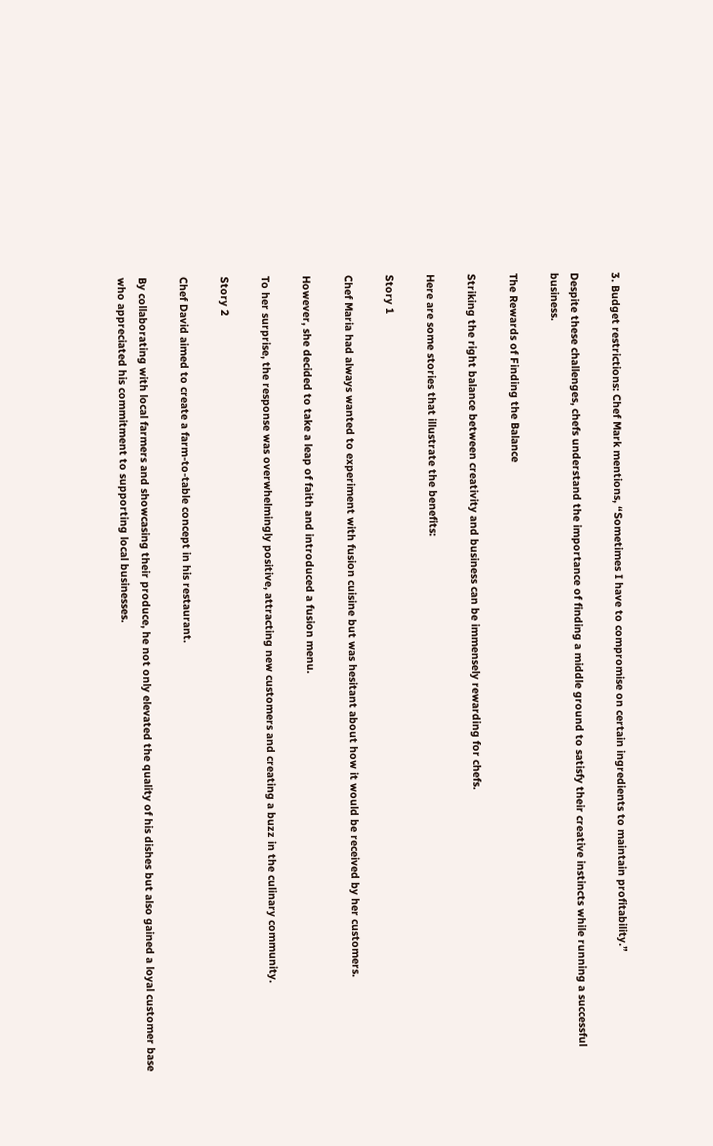3. Budget restrictions: Chef Mark mentions, “Sometimes I have to compromise on certain ingredients to maintain profitability.”

Despite these challenges, chefs understand the importance of finding a middle ground to satisfy their creative instincts while running a successful business.

The Rewards of Finding the Balance

Striking the right balance between creativity and business can be immensely rewarding for chefs.

Here are some stories that illustrate the benefits:

Story 1

Chef Maria had always wanted to experiment with fusion cuisine but was hesitant about how it would be received by her customers.

However, she decided to take a leap of faith and introduced a fusion menu.

To her surprise, the response was overwhelmingly positive, attracting new customers and creating a buzz in the culinary community.

Story 2

Chef David aimed to create a farm-to-table concept in his restaurant.

By collaborating with local farmers and showcasing their produce, he not only elevated the quality of his dishes but also gained a loyal customer base who appreciated his commitment to supporting local businesses.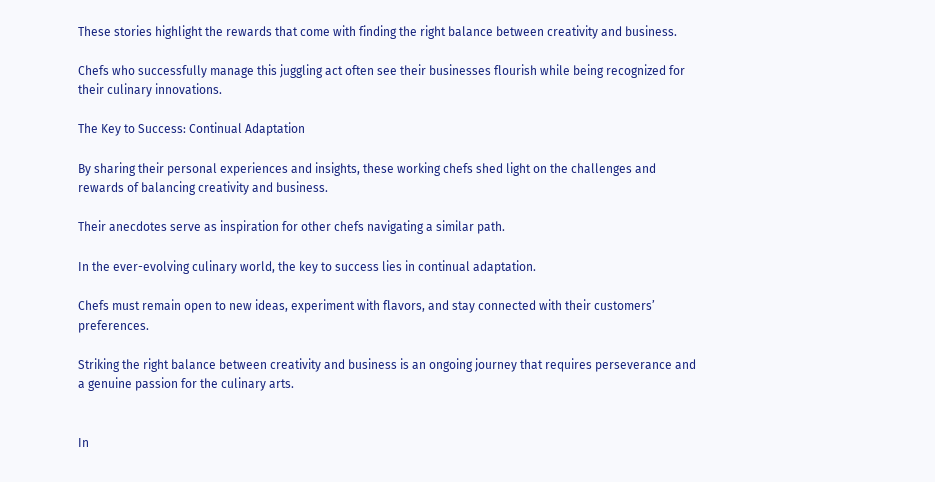These stories highlight the rewards that come with finding the right balance between creativity and business.

Chefs who successfully manage this juggling act often see their businesses flourish while being recognized for their culinary innovations.

The Key to Success: Continual Adaptation

By sharing their personal experiences and insights, these working chefs shed light on the challenges and rewards of balancing creativity and business.

Their anecdotes serve as inspiration for other chefs navigating a similar path.

In the ever-evolving culinary world, the key to success lies in continual adaptation.

Chefs must remain open to new ideas, experiment with flavors, and stay connected with their customers’ preferences.

Striking the right balance between creativity and business is an ongoing journey that requires perseverance and a genuine passion for the culinary arts.


In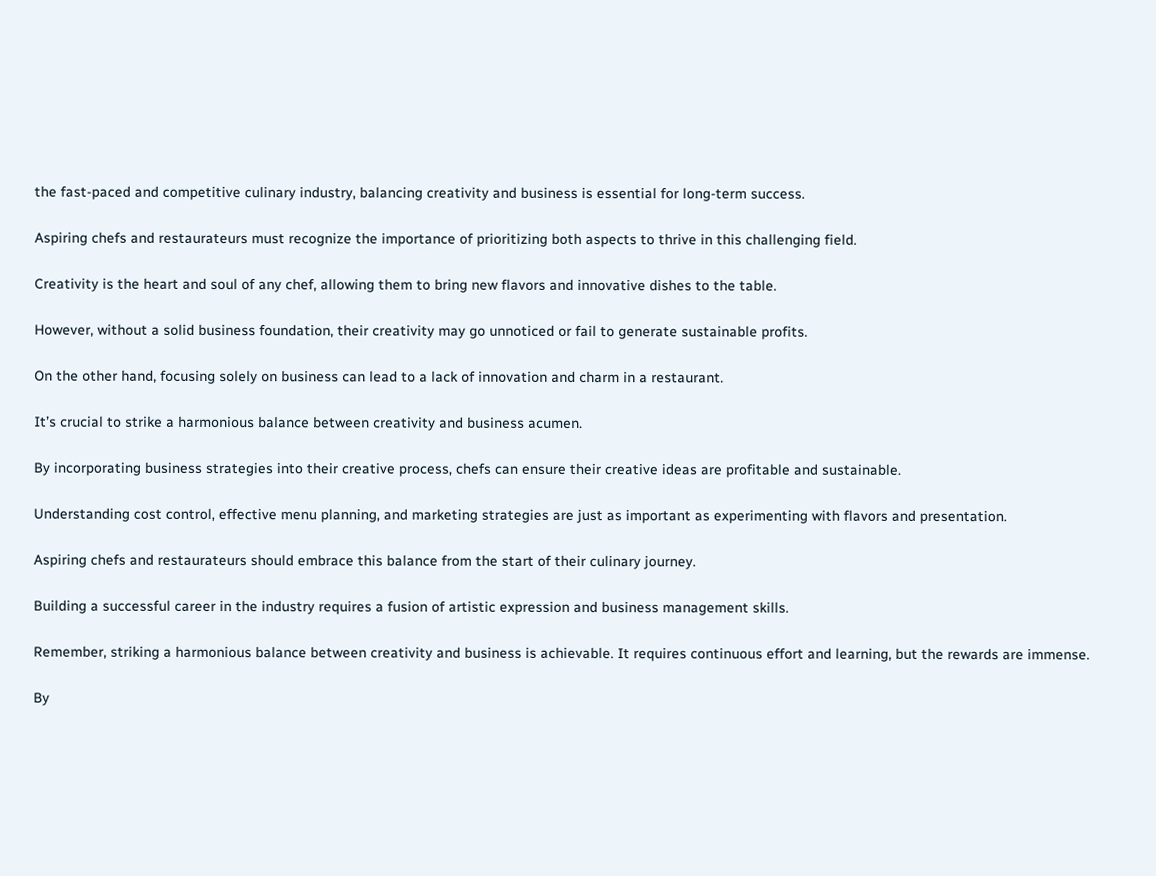the fast-paced and competitive culinary industry, balancing creativity and business is essential for long-term success.

Aspiring chefs and restaurateurs must recognize the importance of prioritizing both aspects to thrive in this challenging field.

Creativity is the heart and soul of any chef, allowing them to bring new flavors and innovative dishes to the table.

However, without a solid business foundation, their creativity may go unnoticed or fail to generate sustainable profits.

On the other hand, focusing solely on business can lead to a lack of innovation and charm in a restaurant.

It’s crucial to strike a harmonious balance between creativity and business acumen.

By incorporating business strategies into their creative process, chefs can ensure their creative ideas are profitable and sustainable.

Understanding cost control, effective menu planning, and marketing strategies are just as important as experimenting with flavors and presentation.

Aspiring chefs and restaurateurs should embrace this balance from the start of their culinary journey.

Building a successful career in the industry requires a fusion of artistic expression and business management skills.

Remember, striking a harmonious balance between creativity and business is achievable. It requires continuous effort and learning, but the rewards are immense.

By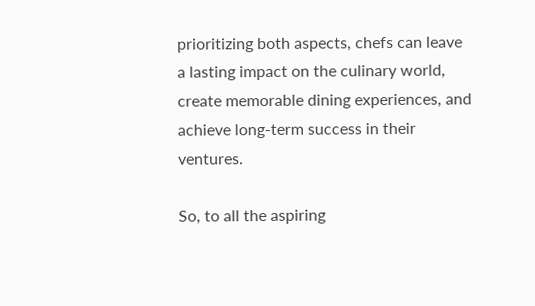prioritizing both aspects, chefs can leave a lasting impact on the culinary world, create memorable dining experiences, and achieve long-term success in their ventures.

So, to all the aspiring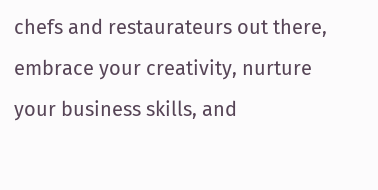chefs and restaurateurs out there, embrace your creativity, nurture your business skills, and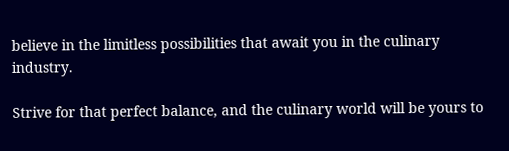believe in the limitless possibilities that await you in the culinary industry.

Strive for that perfect balance, and the culinary world will be yours to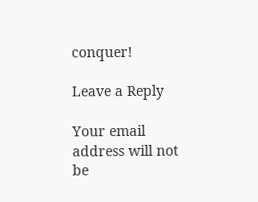conquer!

Leave a Reply

Your email address will not be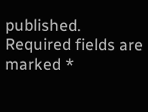published. Required fields are marked *